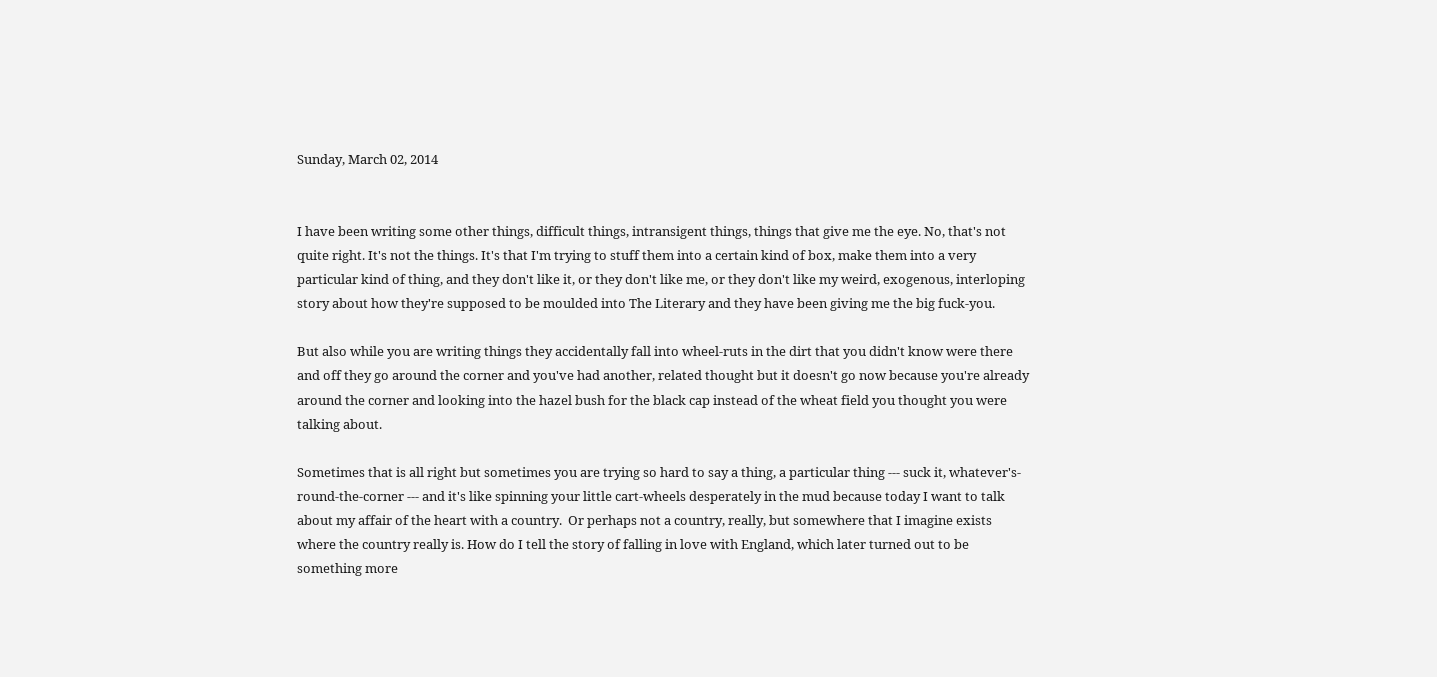Sunday, March 02, 2014


I have been writing some other things, difficult things, intransigent things, things that give me the eye. No, that's not quite right. It's not the things. It's that I'm trying to stuff them into a certain kind of box, make them into a very particular kind of thing, and they don't like it, or they don't like me, or they don't like my weird, exogenous, interloping story about how they're supposed to be moulded into The Literary and they have been giving me the big fuck-you.

But also while you are writing things they accidentally fall into wheel-ruts in the dirt that you didn't know were there and off they go around the corner and you've had another, related thought but it doesn't go now because you're already around the corner and looking into the hazel bush for the black cap instead of the wheat field you thought you were talking about.

Sometimes that is all right but sometimes you are trying so hard to say a thing, a particular thing --- suck it, whatever's-round-the-corner --- and it's like spinning your little cart-wheels desperately in the mud because today I want to talk about my affair of the heart with a country.  Or perhaps not a country, really, but somewhere that I imagine exists where the country really is. How do I tell the story of falling in love with England, which later turned out to be something more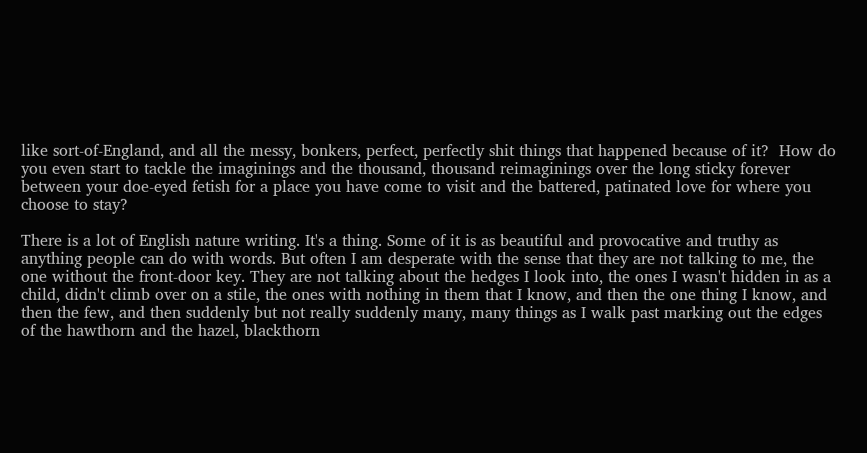like sort-of-England, and all the messy, bonkers, perfect, perfectly shit things that happened because of it?  How do you even start to tackle the imaginings and the thousand, thousand reimaginings over the long sticky forever between your doe-eyed fetish for a place you have come to visit and the battered, patinated love for where you choose to stay?

There is a lot of English nature writing. It's a thing. Some of it is as beautiful and provocative and truthy as anything people can do with words. But often I am desperate with the sense that they are not talking to me, the one without the front-door key. They are not talking about the hedges I look into, the ones I wasn't hidden in as a child, didn't climb over on a stile, the ones with nothing in them that I know, and then the one thing I know, and then the few, and then suddenly but not really suddenly many, many things as I walk past marking out the edges of the hawthorn and the hazel, blackthorn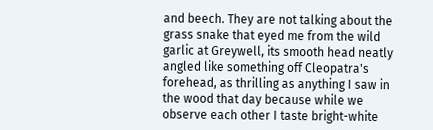and beech. They are not talking about the grass snake that eyed me from the wild garlic at Greywell, its smooth head neatly angled like something off Cleopatra's forehead, as thrilling as anything I saw in the wood that day because while we observe each other I taste bright-white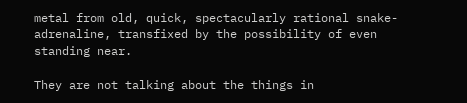metal from old, quick, spectacularly rational snake-adrenaline, transfixed by the possibility of even standing near.

They are not talking about the things in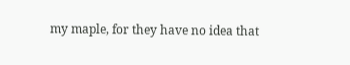my maple, for they have no idea that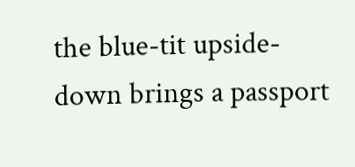the blue-tit upside-down brings a passport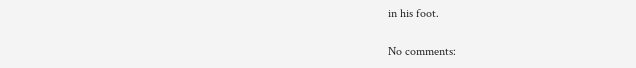in his foot.

No comments: